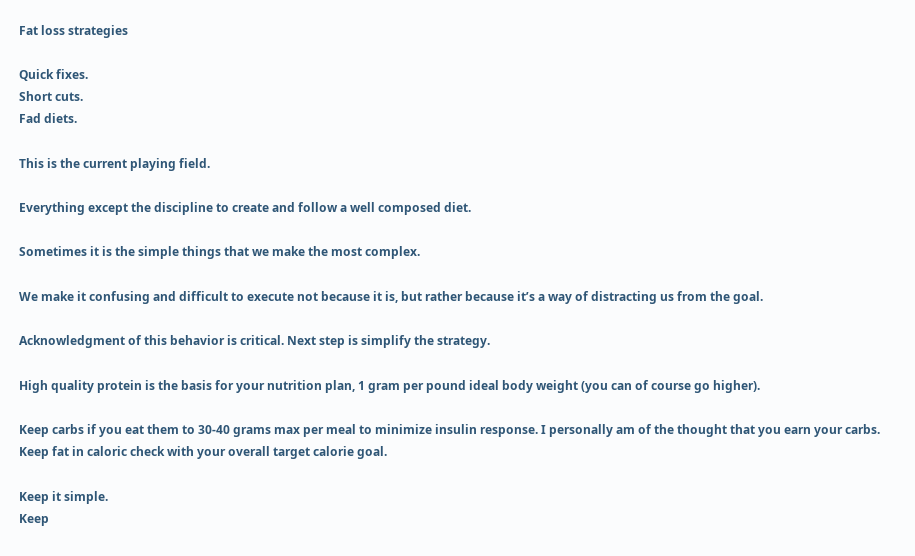Fat loss strategies

Quick fixes.
Short cuts.
Fad diets.

This is the current playing field.

Everything except the discipline to create and follow a well composed diet.

Sometimes it is the simple things that we make the most complex.

We make it confusing and difficult to execute not because it is, but rather because it’s a way of distracting us from the goal.

Acknowledgment of this behavior is critical. Next step is simplify the strategy.

High quality protein is the basis for your nutrition plan, 1 gram per pound ideal body weight (you can of course go higher).

Keep carbs if you eat them to 30-40 grams max per meal to minimize insulin response. I personally am of the thought that you earn your carbs.
Keep fat in caloric check with your overall target calorie goal.

Keep it simple.
Keep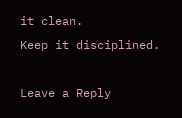it clean.
Keep it disciplined.

Leave a Reply